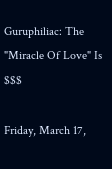Guruphiliac: The "Miracle Of Love" Is $$$

Friday, March 17,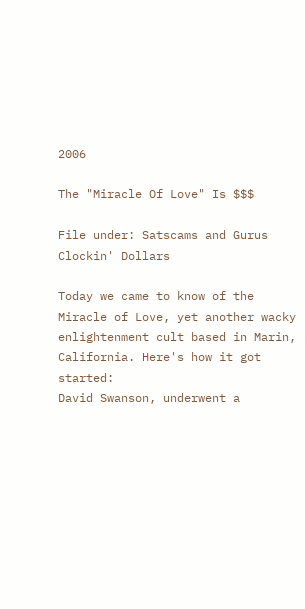2006

The "Miracle Of Love" Is $$$

File under: Satscams and Gurus Clockin' Dollars

Today we came to know of the Miracle of Love, yet another wacky enlightenment cult based in Marin, California. Here's how it got started:
David Swanson, underwent a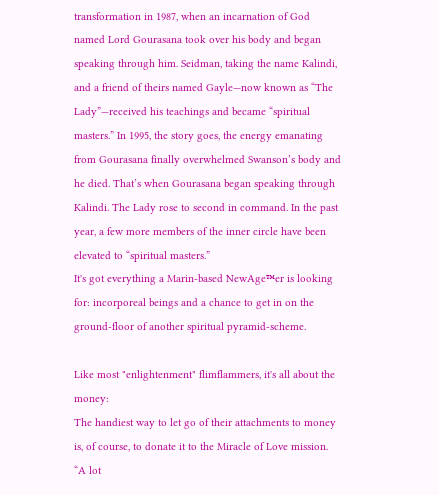transformation in 1987, when an incarnation of God named Lord Gourasana took over his body and began speaking through him. Seidman, taking the name Kalindi, and a friend of theirs named Gayle—now known as “The Lady”—received his teachings and became “spiritual masters.” In 1995, the story goes, the energy emanating from Gourasana finally overwhelmed Swanson’s body and he died. That’s when Gourasana began speaking through Kalindi. The Lady rose to second in command. In the past year, a few more members of the inner circle have been elevated to “spiritual masters.”
It's got everything a Marin-based NewAge™er is looking for: incorporeal beings and a chance to get in on the ground-floor of another spiritual pyramid-scheme.

Like most "enlightenment" flimflammers, it's all about the money:
The handiest way to let go of their attachments to money is, of course, to donate it to the Miracle of Love mission. “A lot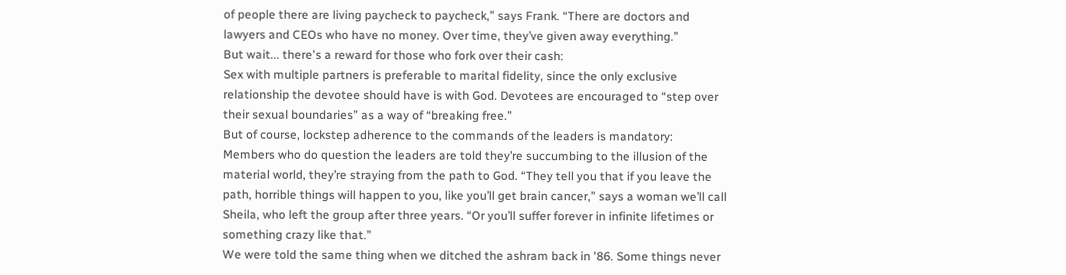of people there are living paycheck to paycheck,” says Frank. “There are doctors and lawyers and CEOs who have no money. Over time, they’ve given away everything.”
But wait... there's a reward for those who fork over their cash:
Sex with multiple partners is preferable to marital fidelity, since the only exclusive relationship the devotee should have is with God. Devotees are encouraged to “step over their sexual boundaries” as a way of “breaking free.”
But of course, lockstep adherence to the commands of the leaders is mandatory:
Members who do question the leaders are told they’re succumbing to the illusion of the material world, they’re straying from the path to God. “They tell you that if you leave the path, horrible things will happen to you, like you’ll get brain cancer,” says a woman we’ll call Sheila, who left the group after three years. “Or you’ll suffer forever in infinite lifetimes or something crazy like that.”
We were told the same thing when we ditched the ashram back in '86. Some things never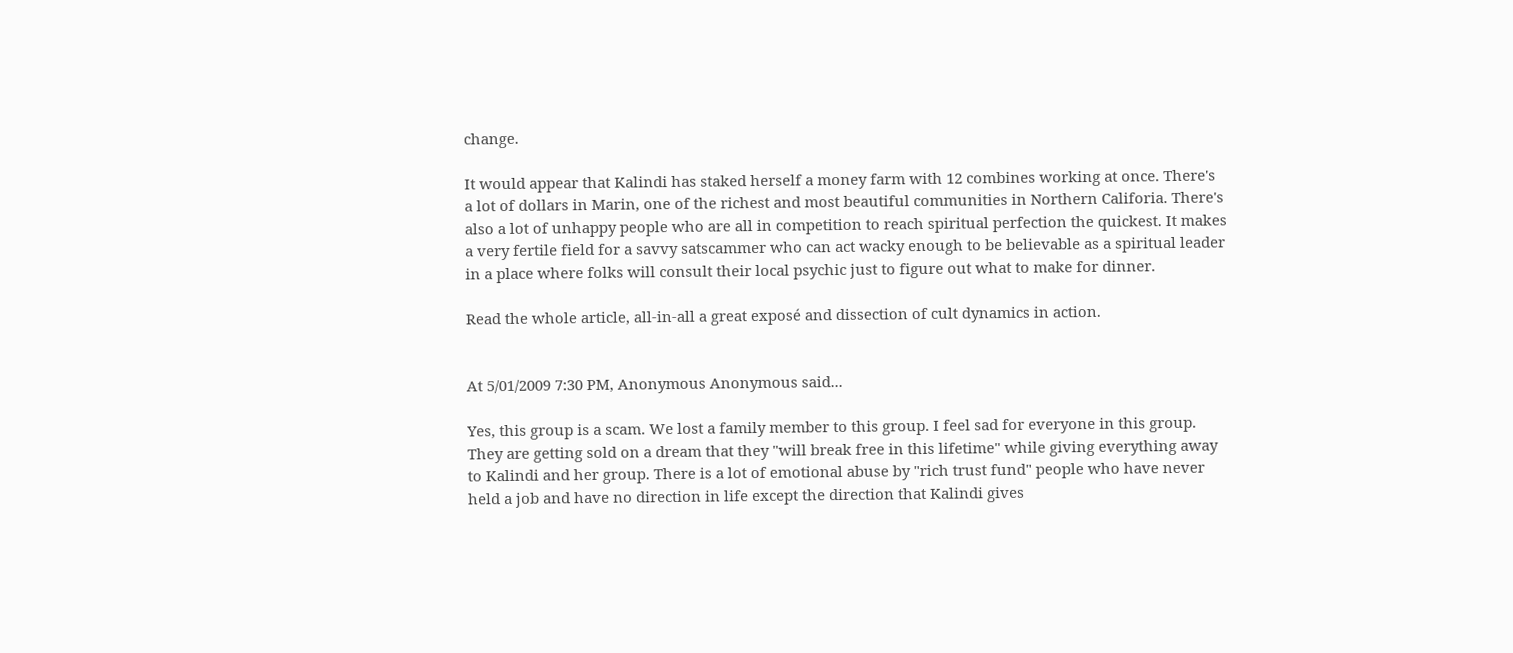change.

It would appear that Kalindi has staked herself a money farm with 12 combines working at once. There's a lot of dollars in Marin, one of the richest and most beautiful communities in Northern Califoria. There's also a lot of unhappy people who are all in competition to reach spiritual perfection the quickest. It makes a very fertile field for a savvy satscammer who can act wacky enough to be believable as a spiritual leader in a place where folks will consult their local psychic just to figure out what to make for dinner.

Read the whole article, all-in-all a great exposé and dissection of cult dynamics in action.


At 5/01/2009 7:30 PM, Anonymous Anonymous said...

Yes, this group is a scam. We lost a family member to this group. I feel sad for everyone in this group. They are getting sold on a dream that they "will break free in this lifetime" while giving everything away to Kalindi and her group. There is a lot of emotional abuse by "rich trust fund" people who have never held a job and have no direction in life except the direction that Kalindi gives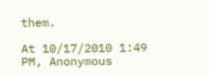them.

At 10/17/2010 1:49 PM, Anonymous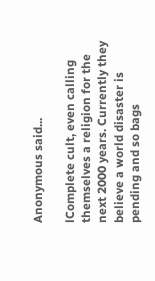Anonymous said...

lComplete cult, even calling themselves a religion for the next 2000 years. Currently they believe a world disaster is pending and so bags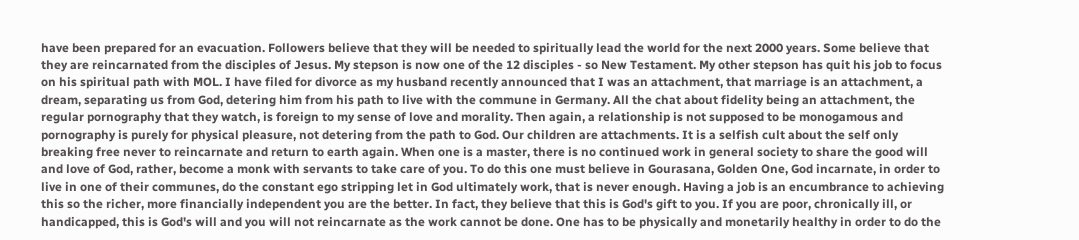have been prepared for an evacuation. Followers believe that they will be needed to spiritually lead the world for the next 2000 years. Some believe that they are reincarnated from the disciples of Jesus. My stepson is now one of the 12 disciples - so New Testament. My other stepson has quit his job to focus on his spiritual path with MOL. I have filed for divorce as my husband recently announced that I was an attachment, that marriage is an attachment, a dream, separating us from God, detering him from his path to live with the commune in Germany. All the chat about fidelity being an attachment, the regular pornography that they watch, is foreign to my sense of love and morality. Then again, a relationship is not supposed to be monogamous and pornography is purely for physical pleasure, not detering from the path to God. Our children are attachments. It is a selfish cult about the self only breaking free never to reincarnate and return to earth again. When one is a master, there is no continued work in general society to share the good will and love of God, rather, become a monk with servants to take care of you. To do this one must believe in Gourasana, Golden One, God incarnate, in order to live in one of their communes, do the constant ego stripping let in God ultimately work, that is never enough. Having a job is an encumbrance to achieving this so the richer, more financially independent you are the better. In fact, they believe that this is God's gift to you. If you are poor, chronically ill, or handicapped, this is God's will and you will not reincarnate as the work cannot be done. One has to be physically and monetarily healthy in order to do the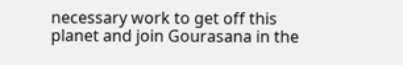necessary work to get off this planet and join Gourasana in the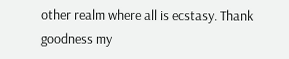other realm where all is ecstasy. Thank goodness my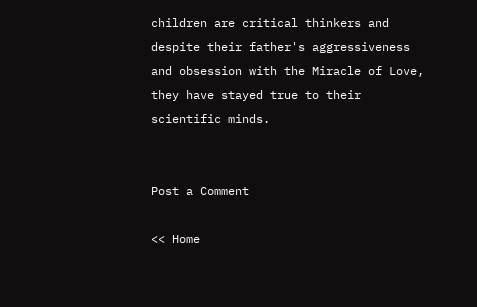children are critical thinkers and despite their father's aggressiveness and obsession with the Miracle of Love, they have stayed true to their scientific minds.


Post a Comment

<< Home